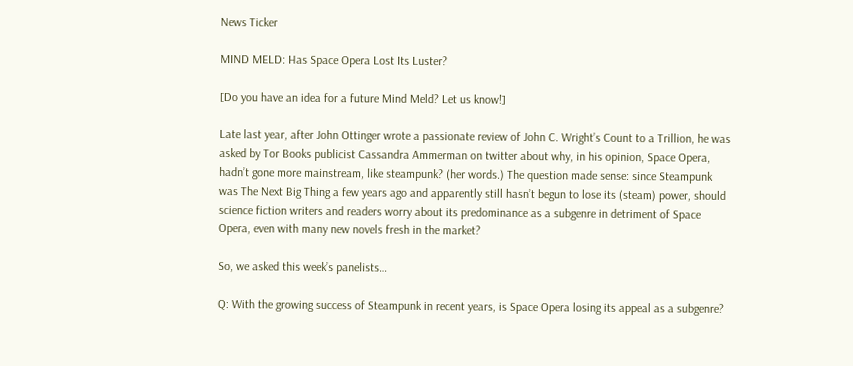News Ticker

MIND MELD: Has Space Opera Lost Its Luster?

[Do you have an idea for a future Mind Meld? Let us know!]

Late last year, after John Ottinger wrote a passionate review of John C. Wright’s Count to a Trillion, he was asked by Tor Books publicist Cassandra Ammerman on twitter about why, in his opinion, Space Opera, hadn’t gone more mainstream, like steampunk? (her words.) The question made sense: since Steampunk was The Next Big Thing a few years ago and apparently still hasn’t begun to lose its (steam) power, should science fiction writers and readers worry about its predominance as a subgenre in detriment of Space Opera, even with many new novels fresh in the market?

So, we asked this week’s panelists…

Q: With the growing success of Steampunk in recent years, is Space Opera losing its appeal as a subgenre?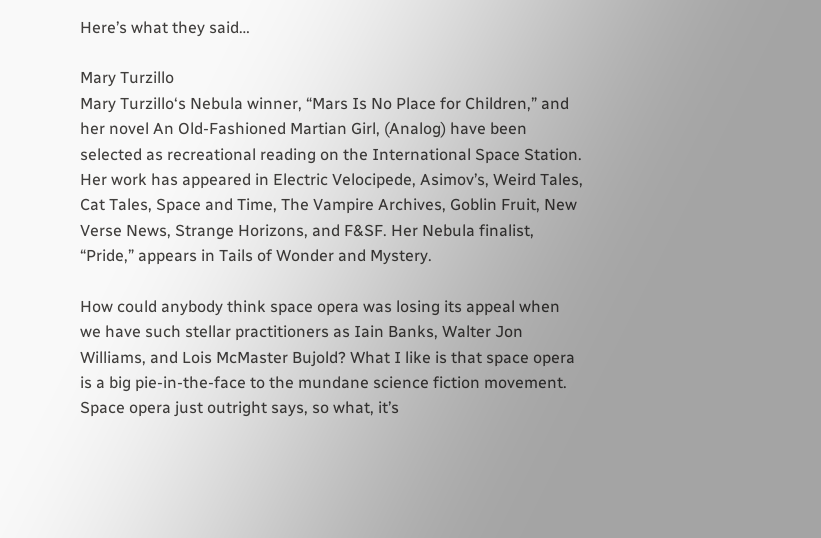Here’s what they said…

Mary Turzillo
Mary Turzillo‘s Nebula winner, “Mars Is No Place for Children,” and her novel An Old-Fashioned Martian Girl, (Analog) have been selected as recreational reading on the International Space Station. Her work has appeared in Electric Velocipede, Asimov’s, Weird Tales, Cat Tales, Space and Time, The Vampire Archives, Goblin Fruit, New Verse News, Strange Horizons, and F&SF. Her Nebula finalist, “Pride,” appears in Tails of Wonder and Mystery.

How could anybody think space opera was losing its appeal when we have such stellar practitioners as Iain Banks, Walter Jon Williams, and Lois McMaster Bujold? What I like is that space opera is a big pie-in-the-face to the mundane science fiction movement. Space opera just outright says, so what, it’s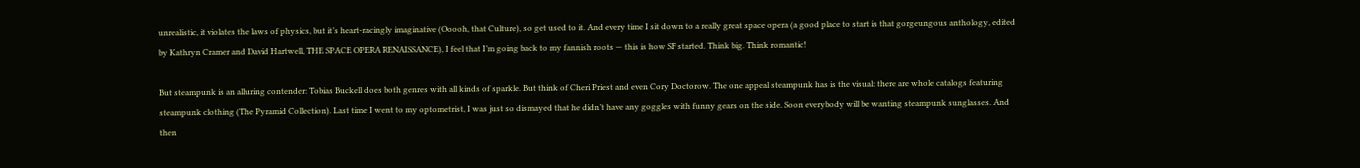unrealistic, it violates the laws of physics, but it’s heart-racingly imaginative (Ooooh, that Culture), so get used to it. And every time I sit down to a really great space opera (a good place to start is that gorgeungous anthology, edited by Kathryn Cramer and David Hartwell, THE SPACE OPERA RENAISSANCE), I feel that I’m going back to my fannish roots — this is how SF started. Think big. Think romantic!

But steampunk is an alluring contender: Tobias Buckell does both genres with all kinds of sparkle. But think of Cheri Priest and even Cory Doctorow. The one appeal steampunk has is the visual: there are whole catalogs featuring steampunk clothing (The Pyramid Collection). Last time I went to my optometrist, I was just so dismayed that he didn’t have any goggles with funny gears on the side. Soon everybody will be wanting steampunk sunglasses. And then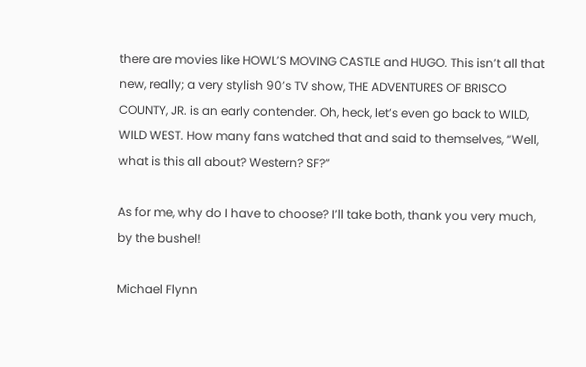there are movies like HOWL’S MOVING CASTLE and HUGO. This isn’t all that new, really; a very stylish 90’s TV show, THE ADVENTURES OF BRISCO COUNTY, JR. is an early contender. Oh, heck, let’s even go back to WILD, WILD WEST. How many fans watched that and said to themselves, “Well, what is this all about? Western? SF?”

As for me, why do I have to choose? I’ll take both, thank you very much, by the bushel!

Michael Flynn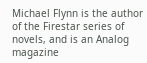Michael Flynn is the author of the Firestar series of novels, and is an Analog magazine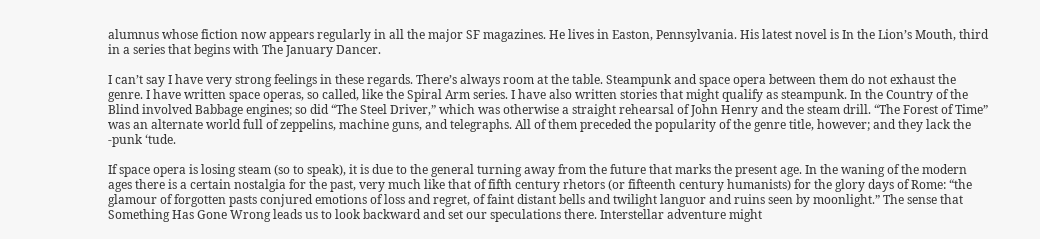alumnus whose fiction now appears regularly in all the major SF magazines. He lives in Easton, Pennsylvania. His latest novel is In the Lion’s Mouth, third in a series that begins with The January Dancer.

I can’t say I have very strong feelings in these regards. There’s always room at the table. Steampunk and space opera between them do not exhaust the genre. I have written space operas, so called, like the Spiral Arm series. I have also written stories that might qualify as steampunk. In the Country of the Blind involved Babbage engines; so did “The Steel Driver,” which was otherwise a straight rehearsal of John Henry and the steam drill. “The Forest of Time” was an alternate world full of zeppelins, machine guns, and telegraphs. All of them preceded the popularity of the genre title, however; and they lack the -punk ‘tude.

If space opera is losing steam (so to speak), it is due to the general turning away from the future that marks the present age. In the waning of the modern ages there is a certain nostalgia for the past, very much like that of fifth century rhetors (or fifteenth century humanists) for the glory days of Rome: “the glamour of forgotten pasts conjured emotions of loss and regret, of faint distant bells and twilight languor and ruins seen by moonlight.” The sense that Something Has Gone Wrong leads us to look backward and set our speculations there. Interstellar adventure might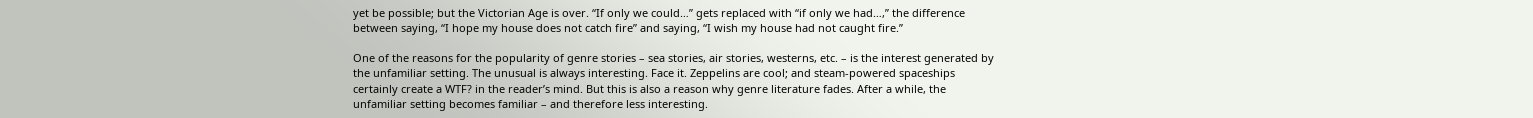yet be possible; but the Victorian Age is over. “If only we could…” gets replaced with “if only we had…,” the difference between saying, “I hope my house does not catch fire” and saying, “I wish my house had not caught fire.”

One of the reasons for the popularity of genre stories – sea stories, air stories, westerns, etc. – is the interest generated by the unfamiliar setting. The unusual is always interesting. Face it. Zeppelins are cool; and steam-powered spaceships certainly create a WTF? in the reader’s mind. But this is also a reason why genre literature fades. After a while, the unfamiliar setting becomes familiar – and therefore less interesting.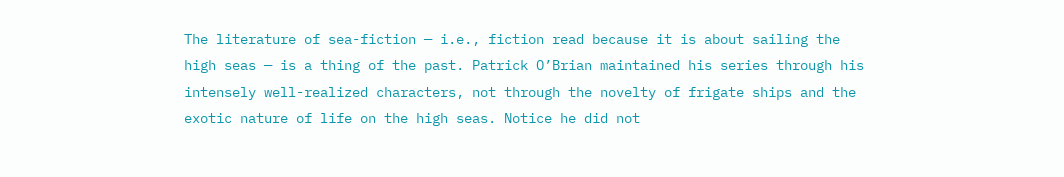The literature of sea-fiction — i.e., fiction read because it is about sailing the high seas — is a thing of the past. Patrick O’Brian maintained his series through his intensely well-realized characters, not through the novelty of frigate ships and the exotic nature of life on the high seas. Notice he did not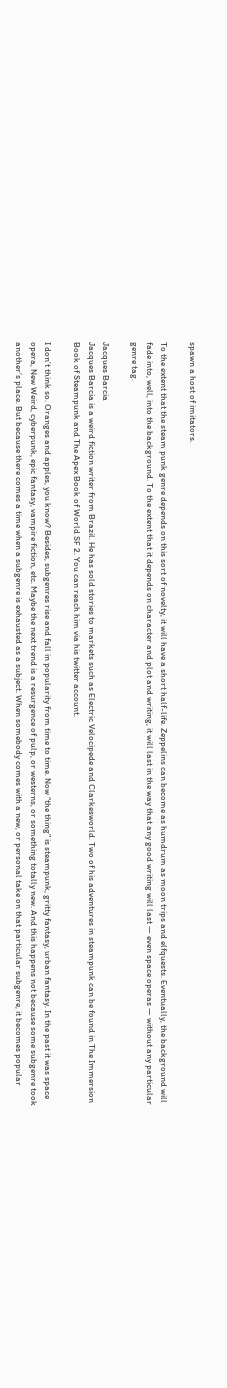spawn a host of imitators.

To the extent that the steam punk genre depends on this sort of novelty, it will have a short half-life. Zeppelins can become as humdrum as moon trips and elfquests. Eventually, the background will fade into, well, into the background. To the extent that it depends on character and plot and writing, it will last in the way that any good writing will last — even space operas — without any particular genre tag.

Jacques Barcia
Jacques Barcia is a weird fiction writer from Brazil. He has sold stories to markets such as Electric Velocipede and Clarkesworld. Two of his adventures in steampunk can be found in The Immersion Book of Steampunk and The Apex Book of World SF 2. You can reach him via his twitter account.

I don’t think so. Oranges and apples, you know? Besides, subgenres rise and fall in popularity from time to time. Now “the thing” is steampunk, gritty fantasy, urban fantasy. In the past it was space opera, New Weird, cyberpunk, epic fantasy, vampire fiction, etc. Maybe the next trend is a resurgence of pulp, or westerns, or something totally new. And this happens not because some subgenre took another’s place. But because there comes a time when a subgenre is exhausted as a subject. When somebody comes with a new, or personal take on that particular subgenre, it becomes popular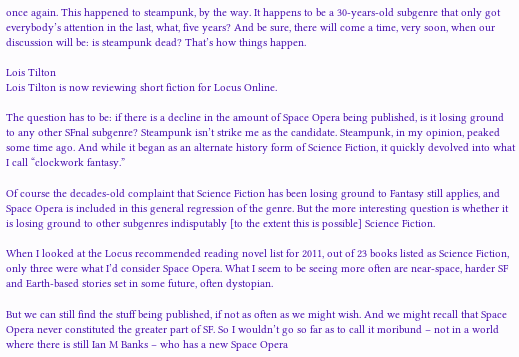once again. This happened to steampunk, by the way. It happens to be a 30-years-old subgenre that only got everybody’s attention in the last, what, five years? And be sure, there will come a time, very soon, when our discussion will be: is steampunk dead? That’s how things happen.

Lois Tilton
Lois Tilton is now reviewing short fiction for Locus Online.

The question has to be: if there is a decline in the amount of Space Opera being published, is it losing ground to any other SFnal subgenre? Steampunk isn’t strike me as the candidate. Steampunk, in my opinion, peaked some time ago. And while it began as an alternate history form of Science Fiction, it quickly devolved into what I call “clockwork fantasy.”

Of course the decades-old complaint that Science Fiction has been losing ground to Fantasy still applies, and Space Opera is included in this general regression of the genre. But the more interesting question is whether it is losing ground to other subgenres indisputably [to the extent this is possible] Science Fiction.

When I looked at the Locus recommended reading novel list for 2011, out of 23 books listed as Science Fiction, only three were what I’d consider Space Opera. What I seem to be seeing more often are near-space, harder SF and Earth-based stories set in some future, often dystopian.

But we can still find the stuff being published, if not as often as we might wish. And we might recall that Space Opera never constituted the greater part of SF. So I wouldn’t go so far as to call it moribund – not in a world where there is still Ian M Banks – who has a new Space Opera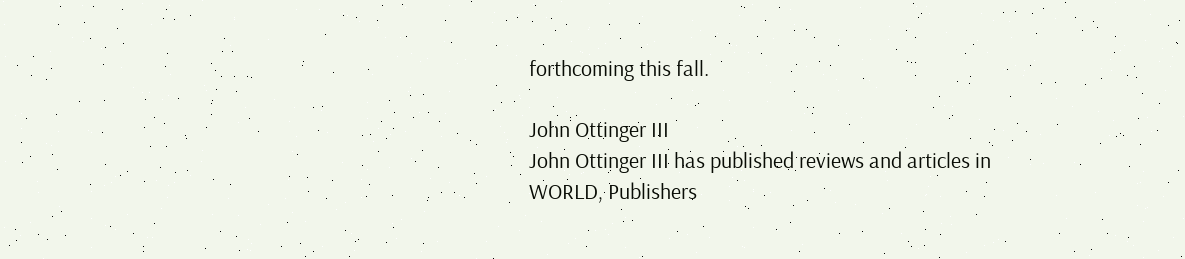forthcoming this fall.

John Ottinger III
John Ottinger III has published reviews and articles in WORLD, Publishers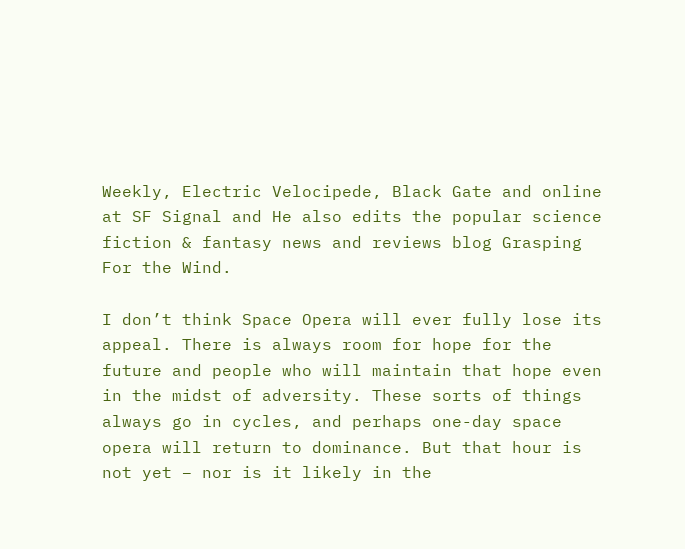Weekly, Electric Velocipede, Black Gate and online at SF Signal and He also edits the popular science fiction & fantasy news and reviews blog Grasping For the Wind.

I don’t think Space Opera will ever fully lose its appeal. There is always room for hope for the future and people who will maintain that hope even in the midst of adversity. These sorts of things always go in cycles, and perhaps one-day space opera will return to dominance. But that hour is not yet – nor is it likely in the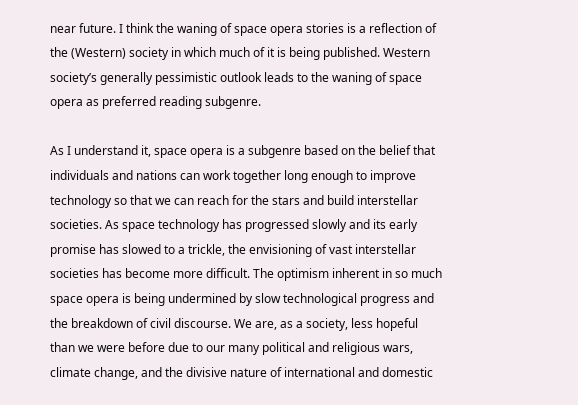near future. I think the waning of space opera stories is a reflection of the (Western) society in which much of it is being published. Western society’s generally pessimistic outlook leads to the waning of space opera as preferred reading subgenre.

As I understand it, space opera is a subgenre based on the belief that individuals and nations can work together long enough to improve technology so that we can reach for the stars and build interstellar societies. As space technology has progressed slowly and its early promise has slowed to a trickle, the envisioning of vast interstellar societies has become more difficult. The optimism inherent in so much space opera is being undermined by slow technological progress and the breakdown of civil discourse. We are, as a society, less hopeful than we were before due to our many political and religious wars, climate change, and the divisive nature of international and domestic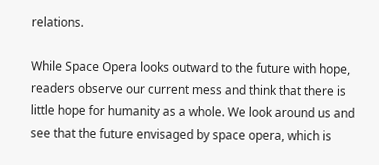relations.

While Space Opera looks outward to the future with hope, readers observe our current mess and think that there is little hope for humanity as a whole. We look around us and see that the future envisaged by space opera, which is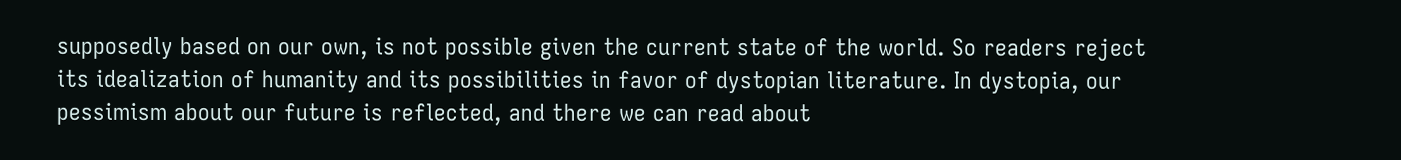supposedly based on our own, is not possible given the current state of the world. So readers reject its idealization of humanity and its possibilities in favor of dystopian literature. In dystopia, our pessimism about our future is reflected, and there we can read about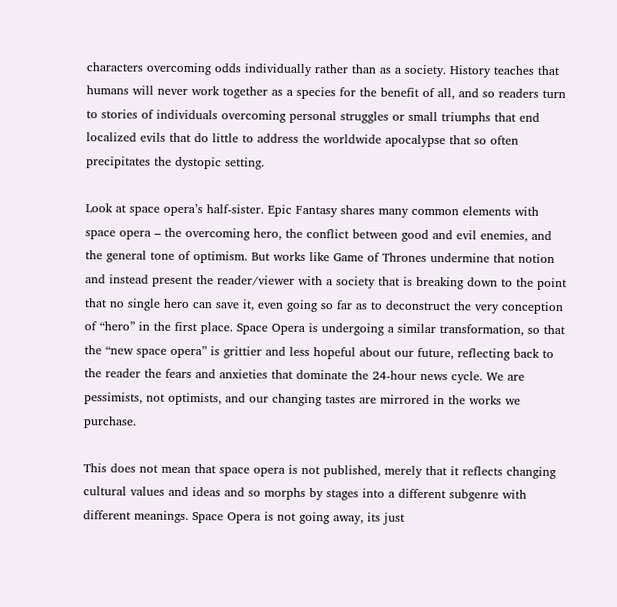characters overcoming odds individually rather than as a society. History teaches that humans will never work together as a species for the benefit of all, and so readers turn to stories of individuals overcoming personal struggles or small triumphs that end localized evils that do little to address the worldwide apocalypse that so often precipitates the dystopic setting.

Look at space opera’s half-sister. Epic Fantasy shares many common elements with space opera – the overcoming hero, the conflict between good and evil enemies, and the general tone of optimism. But works like Game of Thrones undermine that notion and instead present the reader/viewer with a society that is breaking down to the point that no single hero can save it, even going so far as to deconstruct the very conception of “hero” in the first place. Space Opera is undergoing a similar transformation, so that the “new space opera” is grittier and less hopeful about our future, reflecting back to the reader the fears and anxieties that dominate the 24-hour news cycle. We are pessimists, not optimists, and our changing tastes are mirrored in the works we purchase.

This does not mean that space opera is not published, merely that it reflects changing cultural values and ideas and so morphs by stages into a different subgenre with different meanings. Space Opera is not going away, its just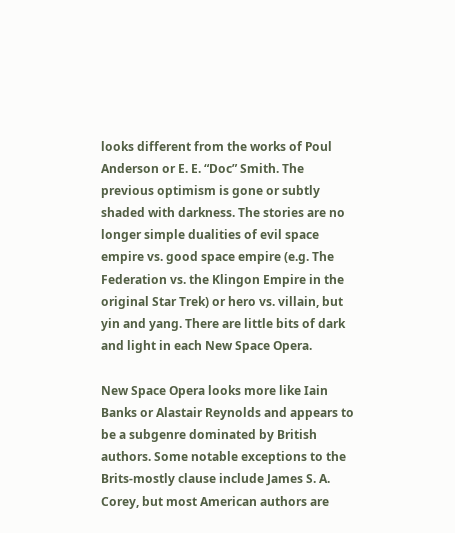looks different from the works of Poul Anderson or E. E. “Doc” Smith. The previous optimism is gone or subtly shaded with darkness. The stories are no longer simple dualities of evil space empire vs. good space empire (e.g. The Federation vs. the Klingon Empire in the original Star Trek) or hero vs. villain, but yin and yang. There are little bits of dark and light in each New Space Opera.

New Space Opera looks more like Iain Banks or Alastair Reynolds and appears to be a subgenre dominated by British authors. Some notable exceptions to the Brits-mostly clause include James S. A. Corey, but most American authors are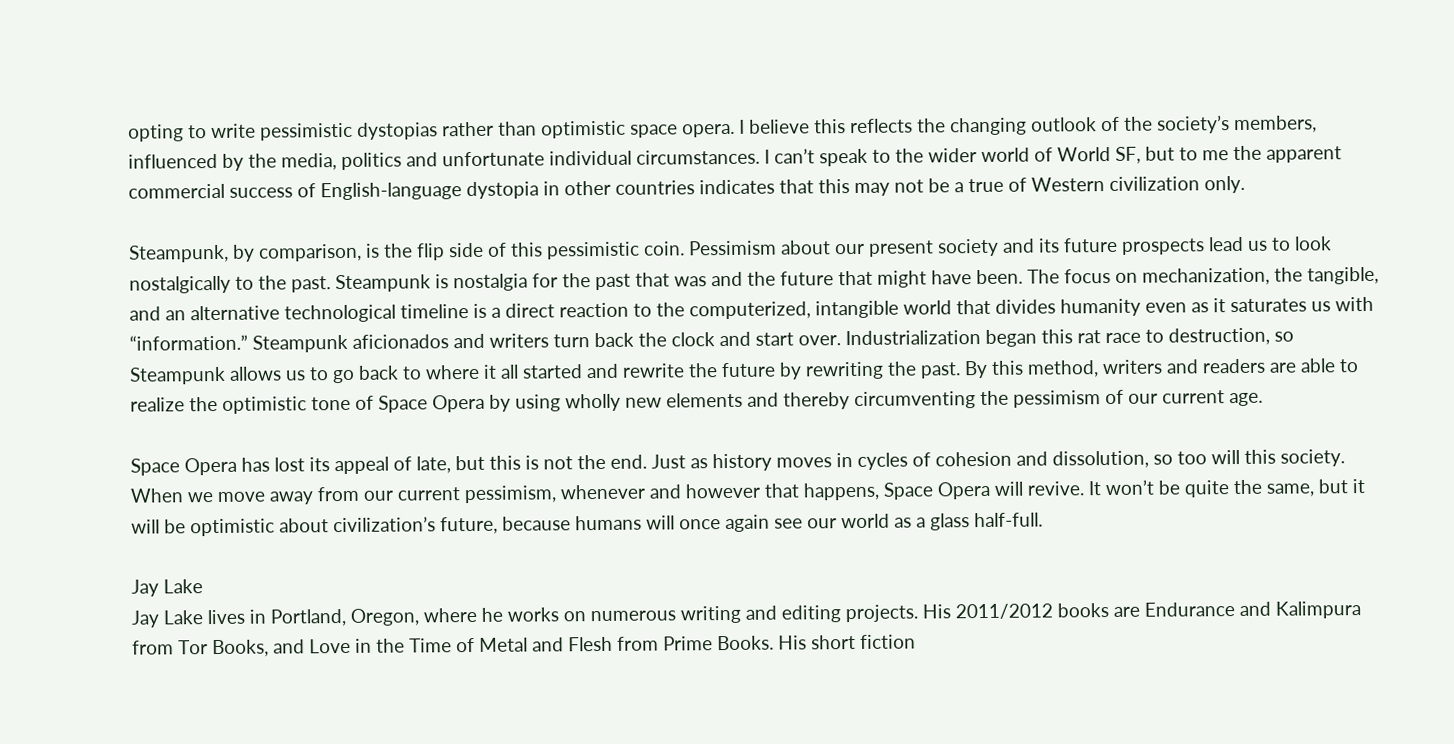opting to write pessimistic dystopias rather than optimistic space opera. I believe this reflects the changing outlook of the society’s members, influenced by the media, politics and unfortunate individual circumstances. I can’t speak to the wider world of World SF, but to me the apparent commercial success of English-language dystopia in other countries indicates that this may not be a true of Western civilization only.

Steampunk, by comparison, is the flip side of this pessimistic coin. Pessimism about our present society and its future prospects lead us to look nostalgically to the past. Steampunk is nostalgia for the past that was and the future that might have been. The focus on mechanization, the tangible, and an alternative technological timeline is a direct reaction to the computerized, intangible world that divides humanity even as it saturates us with “information.” Steampunk aficionados and writers turn back the clock and start over. Industrialization began this rat race to destruction, so Steampunk allows us to go back to where it all started and rewrite the future by rewriting the past. By this method, writers and readers are able to realize the optimistic tone of Space Opera by using wholly new elements and thereby circumventing the pessimism of our current age.

Space Opera has lost its appeal of late, but this is not the end. Just as history moves in cycles of cohesion and dissolution, so too will this society. When we move away from our current pessimism, whenever and however that happens, Space Opera will revive. It won’t be quite the same, but it will be optimistic about civilization’s future, because humans will once again see our world as a glass half-full.

Jay Lake
Jay Lake lives in Portland, Oregon, where he works on numerous writing and editing projects. His 2011/2012 books are Endurance and Kalimpura from Tor Books, and Love in the Time of Metal and Flesh from Prime Books. His short fiction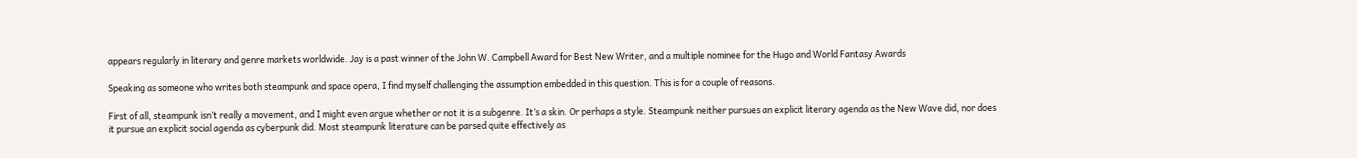appears regularly in literary and genre markets worldwide. Jay is a past winner of the John W. Campbell Award for Best New Writer, and a multiple nominee for the Hugo and World Fantasy Awards

Speaking as someone who writes both steampunk and space opera, I find myself challenging the assumption embedded in this question. This is for a couple of reasons.

First of all, steampunk isn’t really a movement, and I might even argue whether or not it is a subgenre. It’s a skin. Or perhaps a style. Steampunk neither pursues an explicit literary agenda as the New Wave did, nor does it pursue an explicit social agenda as cyberpunk did. Most steampunk literature can be parsed quite effectively as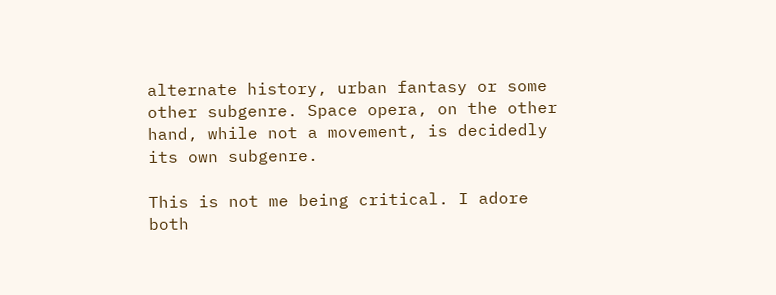alternate history, urban fantasy or some other subgenre. Space opera, on the other hand, while not a movement, is decidedly its own subgenre.

This is not me being critical. I adore both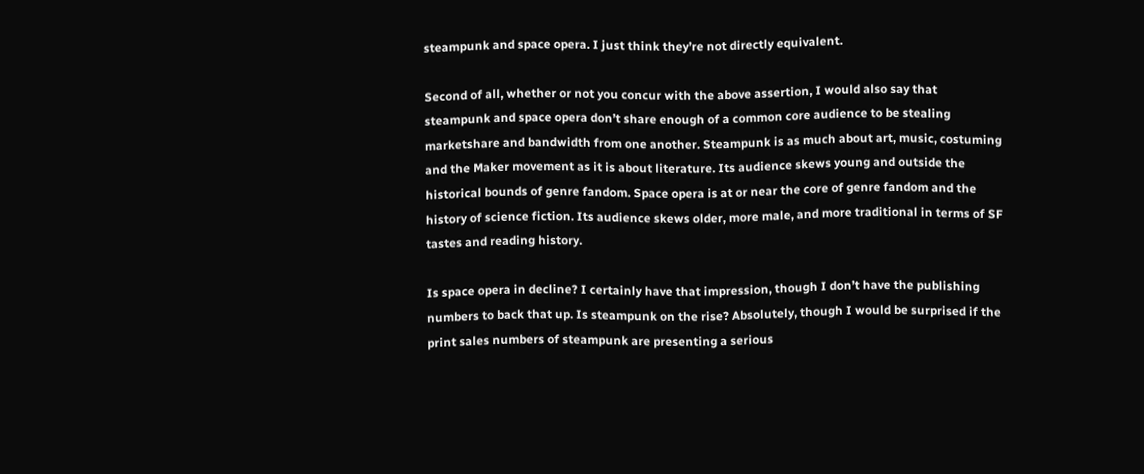steampunk and space opera. I just think they’re not directly equivalent.

Second of all, whether or not you concur with the above assertion, I would also say that steampunk and space opera don’t share enough of a common core audience to be stealing marketshare and bandwidth from one another. Steampunk is as much about art, music, costuming and the Maker movement as it is about literature. Its audience skews young and outside the historical bounds of genre fandom. Space opera is at or near the core of genre fandom and the history of science fiction. Its audience skews older, more male, and more traditional in terms of SF tastes and reading history.

Is space opera in decline? I certainly have that impression, though I don’t have the publishing numbers to back that up. Is steampunk on the rise? Absolutely, though I would be surprised if the print sales numbers of steampunk are presenting a serious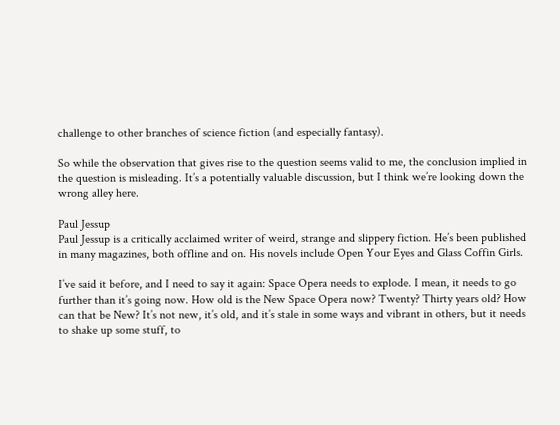challenge to other branches of science fiction (and especially fantasy).

So while the observation that gives rise to the question seems valid to me, the conclusion implied in the question is misleading. It’s a potentially valuable discussion, but I think we’re looking down the wrong alley here.

Paul Jessup
Paul Jessup is a critically acclaimed writer of weird, strange and slippery fiction. He’s been published in many magazines, both offline and on. His novels include Open Your Eyes and Glass Coffin Girls.

I’ve said it before, and I need to say it again: Space Opera needs to explode. I mean, it needs to go further than it’s going now. How old is the New Space Opera now? Twenty? Thirty years old? How can that be New? It’s not new, it’s old, and it’s stale in some ways and vibrant in others, but it needs to shake up some stuff, to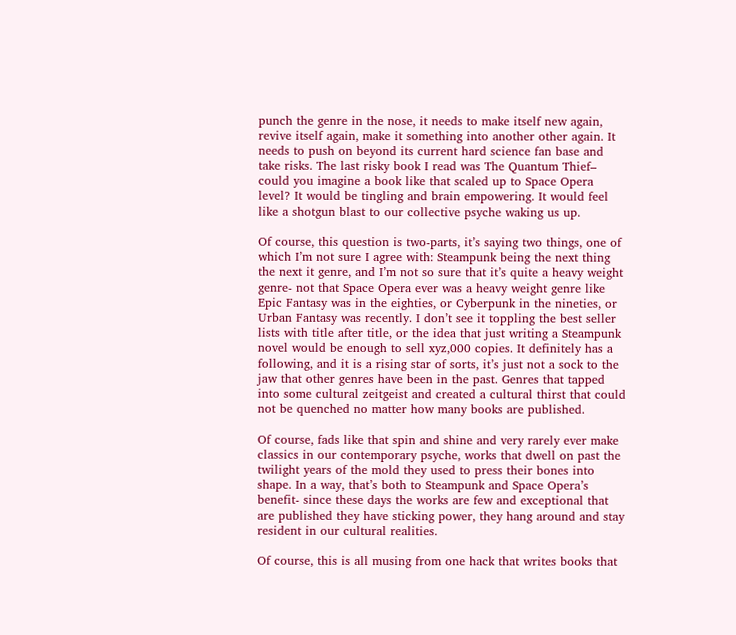punch the genre in the nose, it needs to make itself new again, revive itself again, make it something into another other again. It needs to push on beyond its current hard science fan base and take risks. The last risky book I read was The Quantum Thief– could you imagine a book like that scaled up to Space Opera level? It would be tingling and brain empowering. It would feel like a shotgun blast to our collective psyche waking us up.

Of course, this question is two-parts, it’s saying two things, one of which I’m not sure I agree with: Steampunk being the next thing the next it genre, and I’m not so sure that it’s quite a heavy weight genre- not that Space Opera ever was a heavy weight genre like Epic Fantasy was in the eighties, or Cyberpunk in the nineties, or Urban Fantasy was recently. I don’t see it toppling the best seller lists with title after title, or the idea that just writing a Steampunk novel would be enough to sell xyz,000 copies. It definitely has a following, and it is a rising star of sorts, it’s just not a sock to the jaw that other genres have been in the past. Genres that tapped into some cultural zeitgeist and created a cultural thirst that could not be quenched no matter how many books are published.

Of course, fads like that spin and shine and very rarely ever make classics in our contemporary psyche, works that dwell on past the twilight years of the mold they used to press their bones into shape. In a way, that’s both to Steampunk and Space Opera’s benefit- since these days the works are few and exceptional that are published they have sticking power, they hang around and stay resident in our cultural realities.

Of course, this is all musing from one hack that writes books that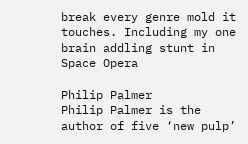break every genre mold it touches. Including my one brain addling stunt in Space Opera

Philip Palmer
Philip Palmer is the author of five ‘new pulp’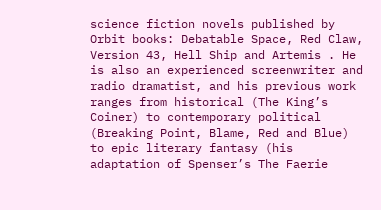science fiction novels published by Orbit books: Debatable Space, Red Claw, Version 43, Hell Ship and Artemis . He is also an experienced screenwriter and radio dramatist, and his previous work ranges from historical (The King’s Coiner) to contemporary political (Breaking Point, Blame, Red and Blue) to epic literary fantasy (his adaptation of Spenser’s The Faerie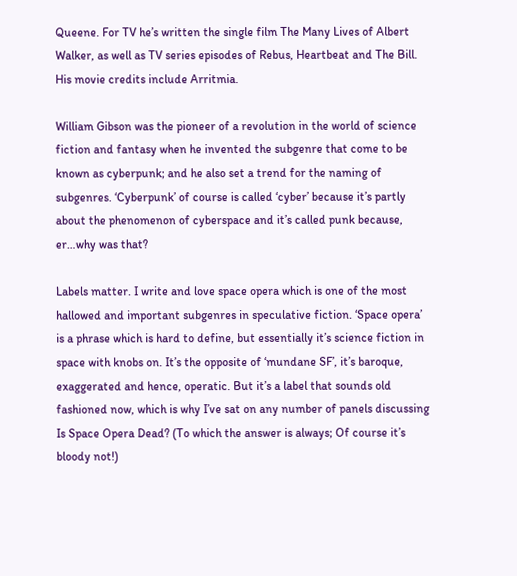Queene. For TV he’s written the single film The Many Lives of Albert Walker, as well as TV series episodes of Rebus, Heartbeat and The Bill. His movie credits include Arritmia.

William Gibson was the pioneer of a revolution in the world of science fiction and fantasy when he invented the subgenre that come to be known as cyberpunk; and he also set a trend for the naming of subgenres. ‘Cyberpunk’ of course is called ‘cyber’ because it’s partly about the phenomenon of cyberspace and it’s called punk because, er…why was that?

Labels matter. I write and love space opera which is one of the most hallowed and important subgenres in speculative fiction. ‘Space opera’ is a phrase which is hard to define, but essentially it’s science fiction in space with knobs on. It’s the opposite of ‘mundane SF’, it’s baroque, exaggerated and hence, operatic. But it’s a label that sounds old fashioned now, which is why I’ve sat on any number of panels discussing Is Space Opera Dead? (To which the answer is always; Of course it’s bloody not!)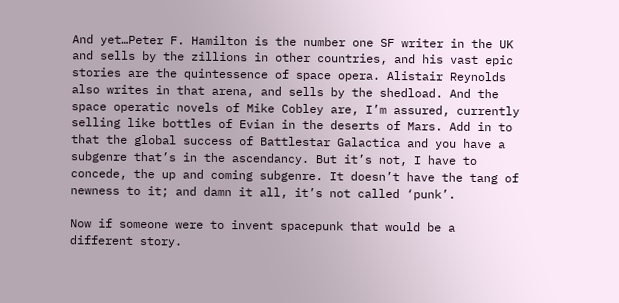And yet…Peter F. Hamilton is the number one SF writer in the UK and sells by the zillions in other countries, and his vast epic stories are the quintessence of space opera. Alistair Reynolds also writes in that arena, and sells by the shedload. And the space operatic novels of Mike Cobley are, I’m assured, currently selling like bottles of Evian in the deserts of Mars. Add in to that the global success of Battlestar Galactica and you have a subgenre that’s in the ascendancy. But it’s not, I have to concede, the up and coming subgenre. It doesn’t have the tang of newness to it; and damn it all, it’s not called ‘punk’.

Now if someone were to invent spacepunk that would be a different story.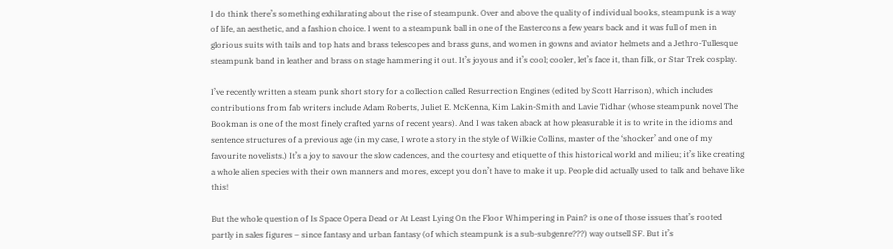I do think there’s something exhilarating about the rise of steampunk. Over and above the quality of individual books, steampunk is a way of life, an aesthetic, and a fashion choice. I went to a steampunk ball in one of the Eastercons a few years back and it was full of men in glorious suits with tails and top hats and brass telescopes and brass guns, and women in gowns and aviator helmets and a Jethro-Tullesque steampunk band in leather and brass on stage hammering it out. It’s joyous and it’s cool; cooler, let’s face it, than filk, or Star Trek cosplay.

I’ve recently written a steam punk short story for a collection called Resurrection Engines (edited by Scott Harrison), which includes contributions from fab writers include Adam Roberts, Juliet E. McKenna, Kim Lakin-Smith and Lavie Tidhar (whose steampunk novel The Bookman is one of the most finely crafted yarns of recent years). And I was taken aback at how pleasurable it is to write in the idioms and sentence structures of a previous age (in my case, I wrote a story in the style of Wilkie Collins, master of the ‘shocker’ and one of my favourite novelists.) It’s a joy to savour the slow cadences, and the courtesy and etiquette of this historical world and milieu; it’s like creating a whole alien species with their own manners and mores, except you don’t have to make it up. People did actually used to talk and behave like this!

But the whole question of Is Space Opera Dead or At Least Lying On the Floor Whimpering in Pain? is one of those issues that’s rooted partly in sales figures – since fantasy and urban fantasy (of which steampunk is a sub-subgenre???) way outsell SF. But it’s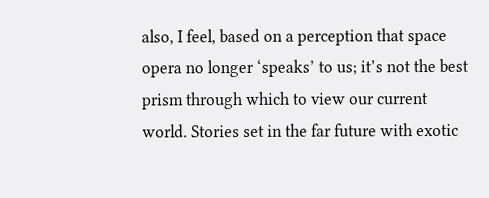also, I feel, based on a perception that space opera no longer ‘speaks’ to us; it’s not the best prism through which to view our current world. Stories set in the far future with exotic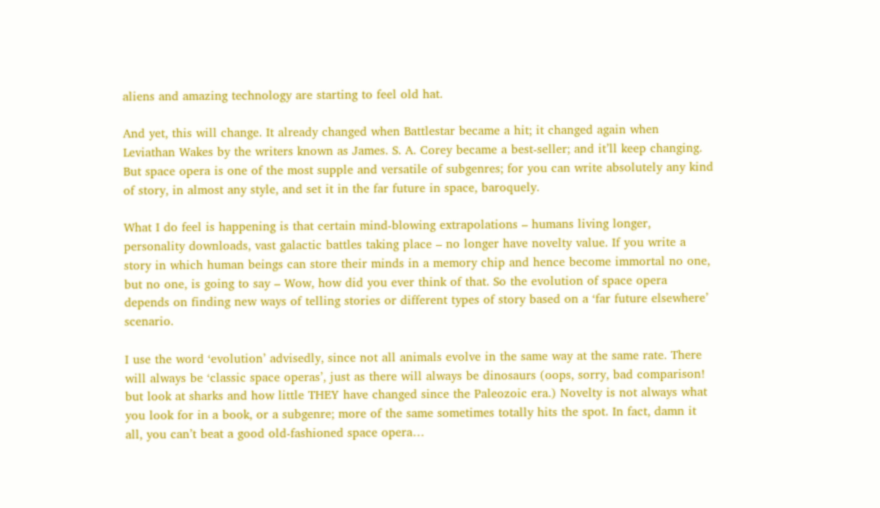aliens and amazing technology are starting to feel old hat.

And yet, this will change. It already changed when Battlestar became a hit; it changed again when Leviathan Wakes by the writers known as James. S. A. Corey became a best-seller; and it’ll keep changing. But space opera is one of the most supple and versatile of subgenres; for you can write absolutely any kind of story, in almost any style, and set it in the far future in space, baroquely.

What I do feel is happening is that certain mind-blowing extrapolations – humans living longer, personality downloads, vast galactic battles taking place – no longer have novelty value. If you write a story in which human beings can store their minds in a memory chip and hence become immortal no one, but no one, is going to say – Wow, how did you ever think of that. So the evolution of space opera depends on finding new ways of telling stories or different types of story based on a ‘far future elsewhere’ scenario.

I use the word ‘evolution’ advisedly, since not all animals evolve in the same way at the same rate. There will always be ‘classic space operas’, just as there will always be dinosaurs (oops, sorry, bad comparison! but look at sharks and how little THEY have changed since the Paleozoic era.) Novelty is not always what you look for in a book, or a subgenre; more of the same sometimes totally hits the spot. In fact, damn it all, you can’t beat a good old-fashioned space opera…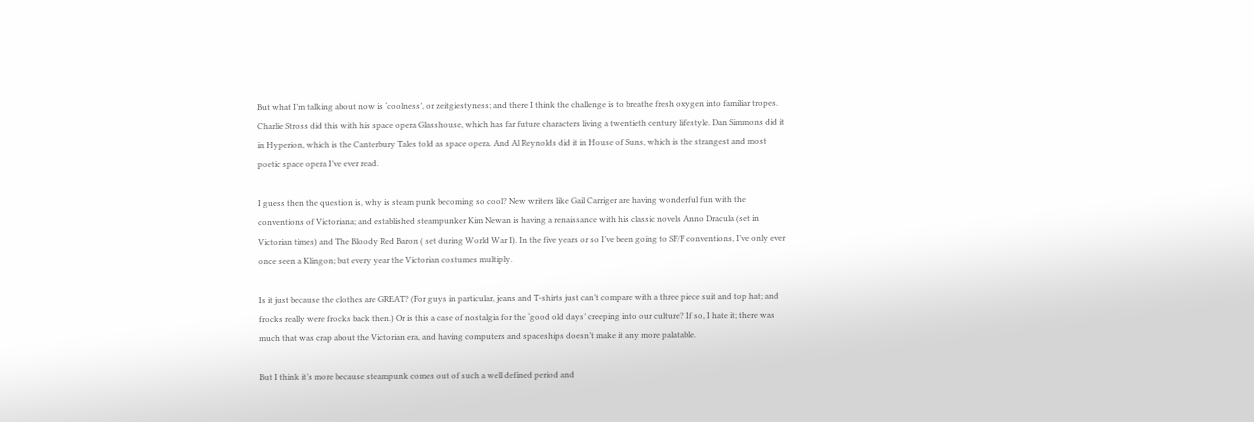But what I’m talking about now is ‘coolness’, or zeitgiestyness; and there I think the challenge is to breathe fresh oxygen into familiar tropes. Charlie Stross did this with his space opera Glasshouse, which has far future characters living a twentieth century lifestyle. Dan Simmons did it in Hyperion, which is the Canterbury Tales told as space opera. And Al Reynolds did it in House of Suns, which is the strangest and most poetic space opera I’ve ever read.

I guess then the question is, why is steam punk becoming so cool? New writers like Gail Carriger are having wonderful fun with the conventions of Victoriana; and established steampunker Kim Newan is having a renaissance with his classic novels Anno Dracula (set in Victorian times) and The Bloody Red Baron ( set during World War I). In the five years or so I’ve been going to SF/F conventions, I’ve only ever once seen a Klingon; but every year the Victorian costumes multiply.

Is it just because the clothes are GREAT? (For guys in particular, jeans and T-shirts just can’t compare with a three piece suit and top hat; and frocks really were frocks back then.) Or is this a case of nostalgia for the ‘good old days’ creeping into our culture? If so, I hate it; there was much that was crap about the Victorian era, and having computers and spaceships doesn’t make it any more palatable.

But I think it’s more because steampunk comes out of such a well defined period and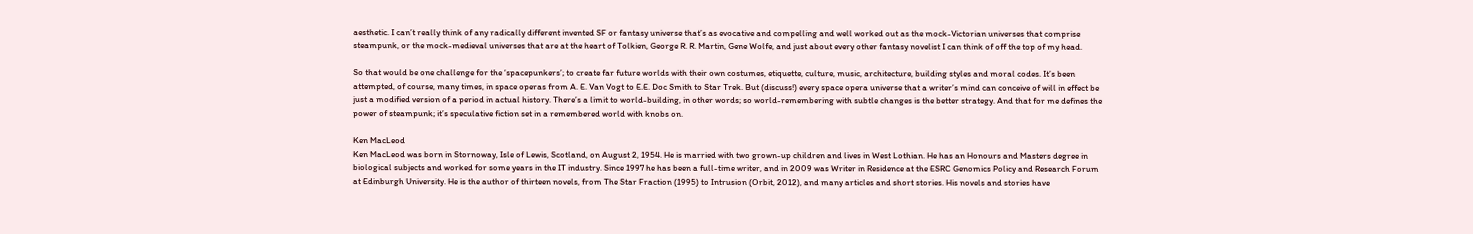aesthetic. I can’t really think of any radically different invented SF or fantasy universe that’s as evocative and compelling and well worked out as the mock-Victorian universes that comprise steampunk, or the mock-medieval universes that are at the heart of Tolkien, George R. R. Martin, Gene Wolfe, and just about every other fantasy novelist I can think of off the top of my head.

So that would be one challenge for the ‘spacepunkers’; to create far future worlds with their own costumes, etiquette, culture, music, architecture, building styles and moral codes. It’s been attempted, of course, many times, in space operas from A. E. Van Vogt to E.E. Doc Smith to Star Trek. But (discuss!) every space opera universe that a writer’s mind can conceive of will in effect be just a modified version of a period in actual history. There’s a limit to world-building, in other words; so world-remembering with subtle changes is the better strategy. And that for me defines the power of steampunk; it’s speculative fiction set in a remembered world with knobs on.

Ken MacLeod
Ken MacLeod was born in Stornoway, Isle of Lewis, Scotland, on August 2, 1954. He is married with two grown-up children and lives in West Lothian. He has an Honours and Masters degree in biological subjects and worked for some years in the IT industry. Since 1997 he has been a full-time writer, and in 2009 was Writer in Residence at the ESRC Genomics Policy and Research Forum at Edinburgh University. He is the author of thirteen novels, from The Star Fraction (1995) to Intrusion (Orbit, 2012), and many articles and short stories. His novels and stories have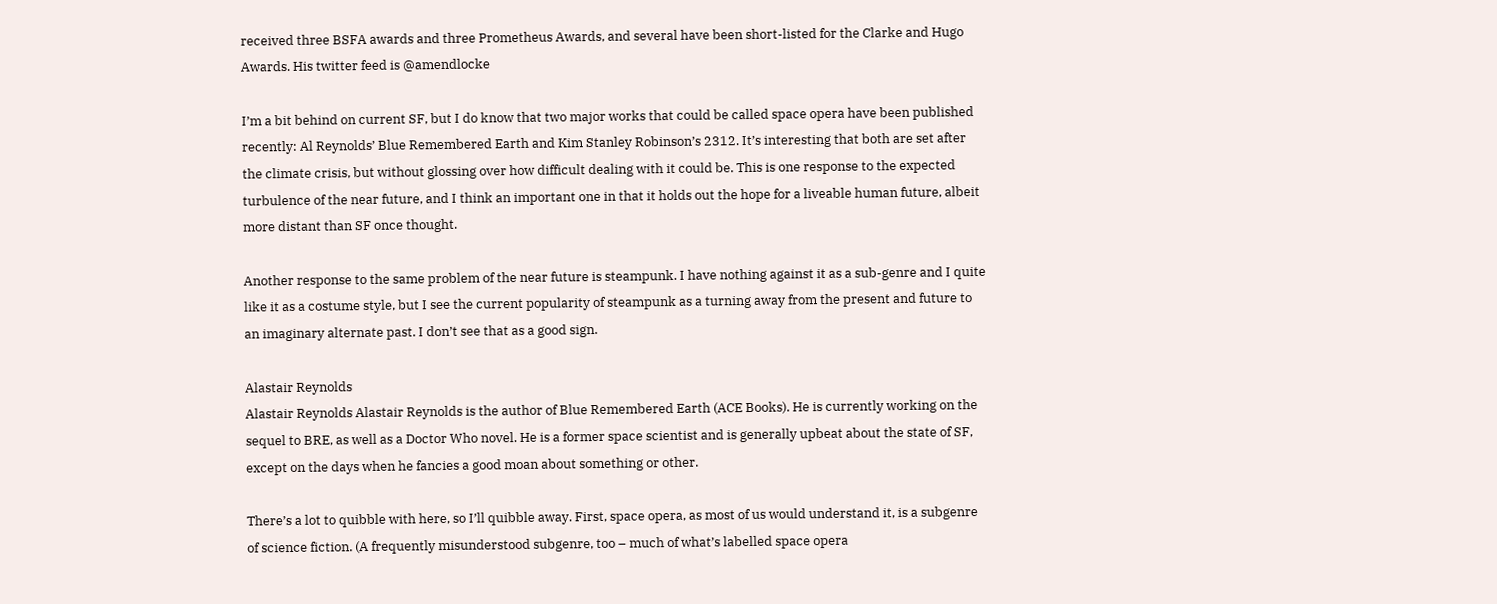received three BSFA awards and three Prometheus Awards, and several have been short-listed for the Clarke and Hugo Awards. His twitter feed is @amendlocke

I’m a bit behind on current SF, but I do know that two major works that could be called space opera have been published recently: Al Reynolds’ Blue Remembered Earth and Kim Stanley Robinson’s 2312. It’s interesting that both are set after the climate crisis, but without glossing over how difficult dealing with it could be. This is one response to the expected turbulence of the near future, and I think an important one in that it holds out the hope for a liveable human future, albeit more distant than SF once thought.

Another response to the same problem of the near future is steampunk. I have nothing against it as a sub-genre and I quite like it as a costume style, but I see the current popularity of steampunk as a turning away from the present and future to an imaginary alternate past. I don’t see that as a good sign.

Alastair Reynolds
Alastair Reynolds Alastair Reynolds is the author of Blue Remembered Earth (ACE Books). He is currently working on the sequel to BRE, as well as a Doctor Who novel. He is a former space scientist and is generally upbeat about the state of SF, except on the days when he fancies a good moan about something or other.

There’s a lot to quibble with here, so I’ll quibble away. First, space opera, as most of us would understand it, is a subgenre of science fiction. (A frequently misunderstood subgenre, too – much of what’s labelled space opera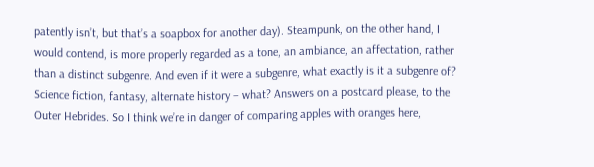patently isn’t, but that’s a soapbox for another day). Steampunk, on the other hand, I would contend, is more properly regarded as a tone, an ambiance, an affectation, rather than a distinct subgenre. And even if it were a subgenre, what exactly is it a subgenre of? Science fiction, fantasy, alternate history – what? Answers on a postcard please, to the Outer Hebrides. So I think we’re in danger of comparing apples with oranges here,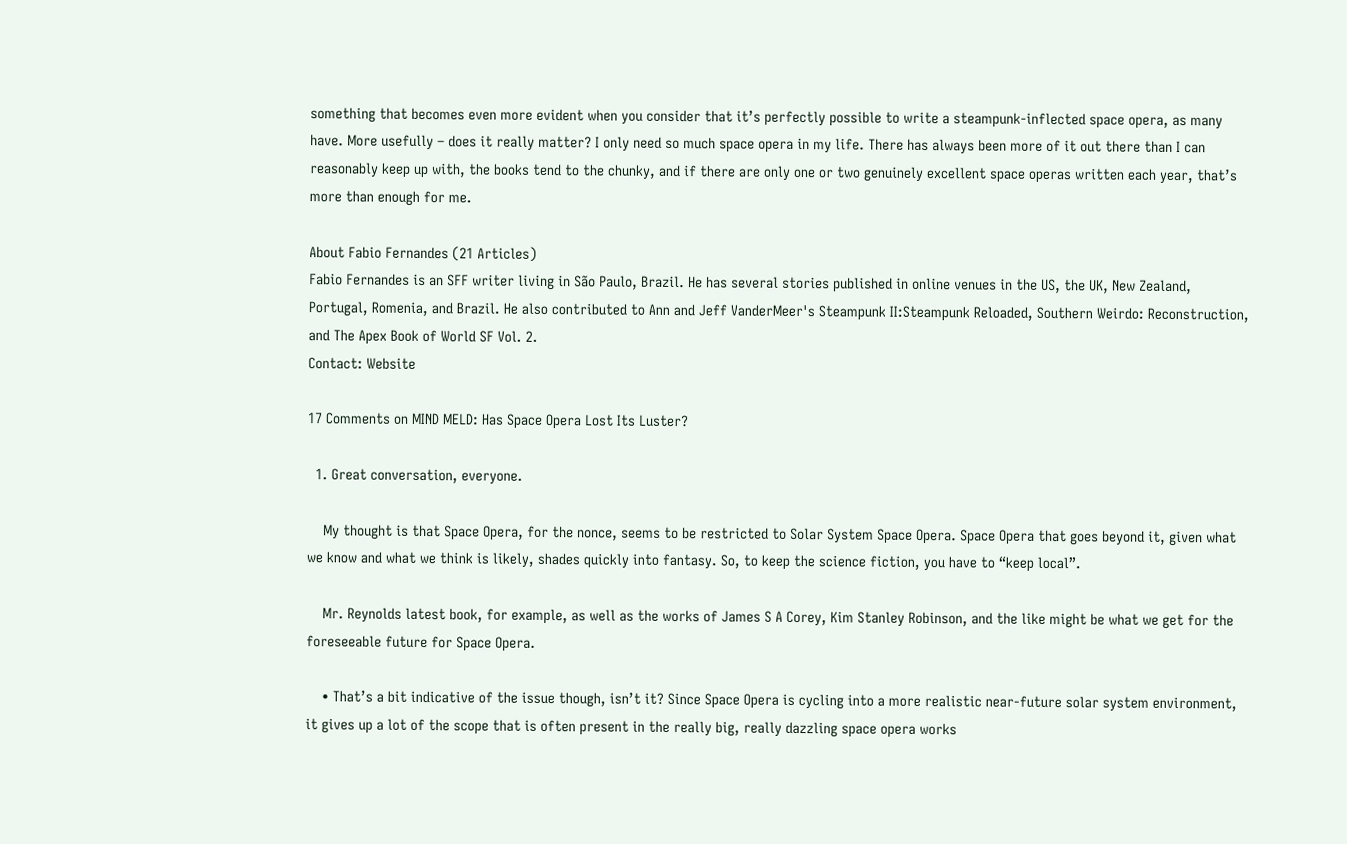something that becomes even more evident when you consider that it’s perfectly possible to write a steampunk-inflected space opera, as many have. More usefully – does it really matter? I only need so much space opera in my life. There has always been more of it out there than I can reasonably keep up with, the books tend to the chunky, and if there are only one or two genuinely excellent space operas written each year, that’s more than enough for me.

About Fabio Fernandes (21 Articles)
Fabio Fernandes is an SFF writer living in São Paulo, Brazil. He has several stories published in online venues in the US, the UK, New Zealand, Portugal, Romenia, and Brazil. He also contributed to Ann and Jeff VanderMeer's Steampunk II:Steampunk Reloaded, Southern Weirdo: Reconstruction, and The Apex Book of World SF Vol. 2.
Contact: Website

17 Comments on MIND MELD: Has Space Opera Lost Its Luster?

  1. Great conversation, everyone.

    My thought is that Space Opera, for the nonce, seems to be restricted to Solar System Space Opera. Space Opera that goes beyond it, given what we know and what we think is likely, shades quickly into fantasy. So, to keep the science fiction, you have to “keep local”.

    Mr. Reynolds latest book, for example, as well as the works of James S A Corey, Kim Stanley Robinson, and the like might be what we get for the foreseeable future for Space Opera.

    • That’s a bit indicative of the issue though, isn’t it? Since Space Opera is cycling into a more realistic near-future solar system environment, it gives up a lot of the scope that is often present in the really big, really dazzling space opera works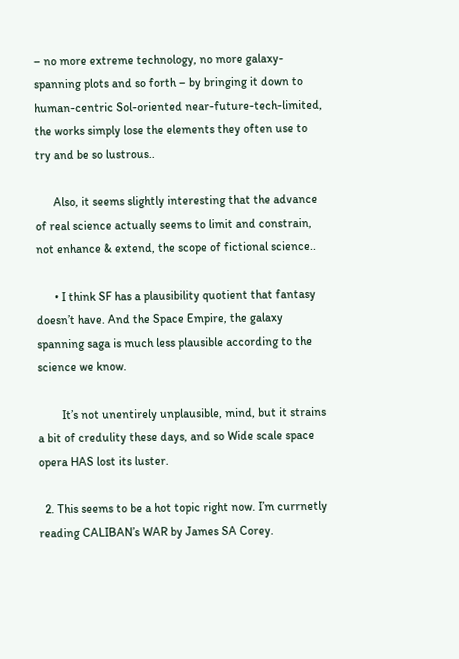– no more extreme technology, no more galaxy-spanning plots and so forth – by bringing it down to human-centric Sol-oriented near-future-tech-limited, the works simply lose the elements they often use to try and be so lustrous..

      Also, it seems slightly interesting that the advance of real science actually seems to limit and constrain, not enhance & extend, the scope of fictional science..

      • I think SF has a plausibility quotient that fantasy doesn’t have. And the Space Empire, the galaxy spanning saga is much less plausible according to the science we know.

        It’s not unentirely unplausible, mind, but it strains a bit of credulity these days, and so Wide scale space opera HAS lost its luster.

  2. This seems to be a hot topic right now. I’m currnetly reading CALIBAN’s WAR by James SA Corey.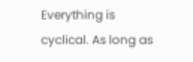Everything is cyclical. As long as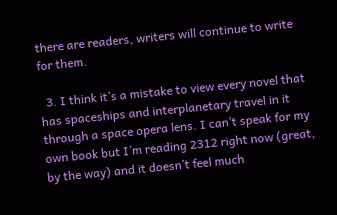there are readers, writers will continue to write for them.

  3. I think it’s a mistake to view every novel that has spaceships and interplanetary travel in it through a space opera lens. I can’t speak for my own book but I’m reading 2312 right now (great, by the way) and it doesn’t feel much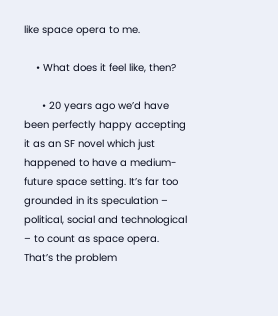like space opera to me.

    • What does it feel like, then?

      • 20 years ago we’d have been perfectly happy accepting it as an SF novel which just happened to have a medium-future space setting. It’s far too grounded in its speculation – political, social and technological – to count as space opera. That’s the problem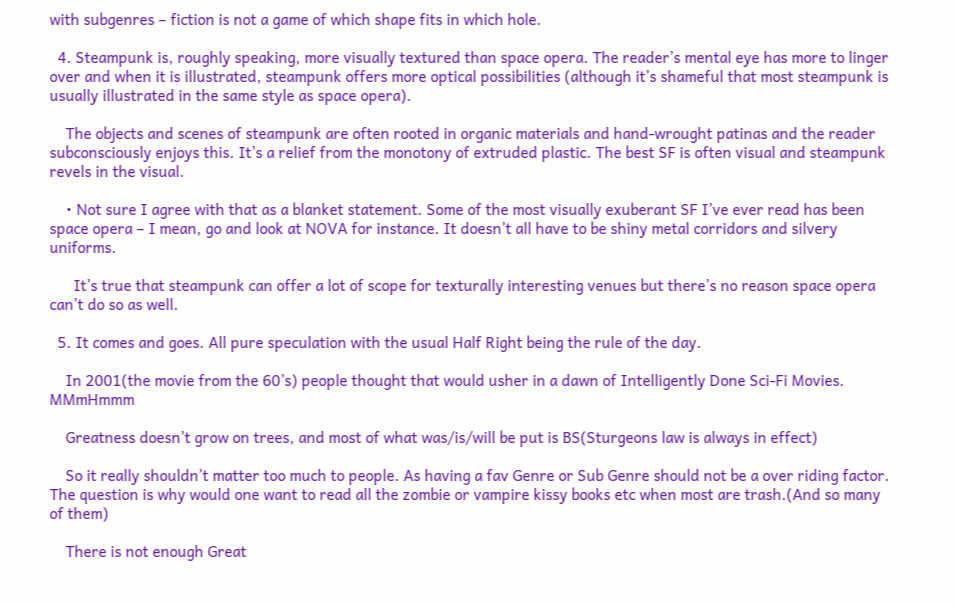with subgenres – fiction is not a game of which shape fits in which hole.

  4. Steampunk is, roughly speaking, more visually textured than space opera. The reader’s mental eye has more to linger over and when it is illustrated, steampunk offers more optical possibilities (although it’s shameful that most steampunk is usually illustrated in the same style as space opera).

    The objects and scenes of steampunk are often rooted in organic materials and hand-wrought patinas and the reader subconsciously enjoys this. It’s a relief from the monotony of extruded plastic. The best SF is often visual and steampunk revels in the visual.

    • Not sure I agree with that as a blanket statement. Some of the most visually exuberant SF I’ve ever read has been space opera – I mean, go and look at NOVA for instance. It doesn’t all have to be shiny metal corridors and silvery uniforms.

      It’s true that steampunk can offer a lot of scope for texturally interesting venues but there’s no reason space opera can’t do so as well.

  5. It comes and goes. All pure speculation with the usual Half Right being the rule of the day.

    In 2001(the movie from the 60’s) people thought that would usher in a dawn of Intelligently Done Sci-Fi Movies. MMmHmmm

    Greatness doesn’t grow on trees, and most of what was/is/will be put is BS(Sturgeons law is always in effect)

    So it really shouldn’t matter too much to people. As having a fav Genre or Sub Genre should not be a over riding factor. The question is why would one want to read all the zombie or vampire kissy books etc when most are trash.(And so many of them)

    There is not enough Great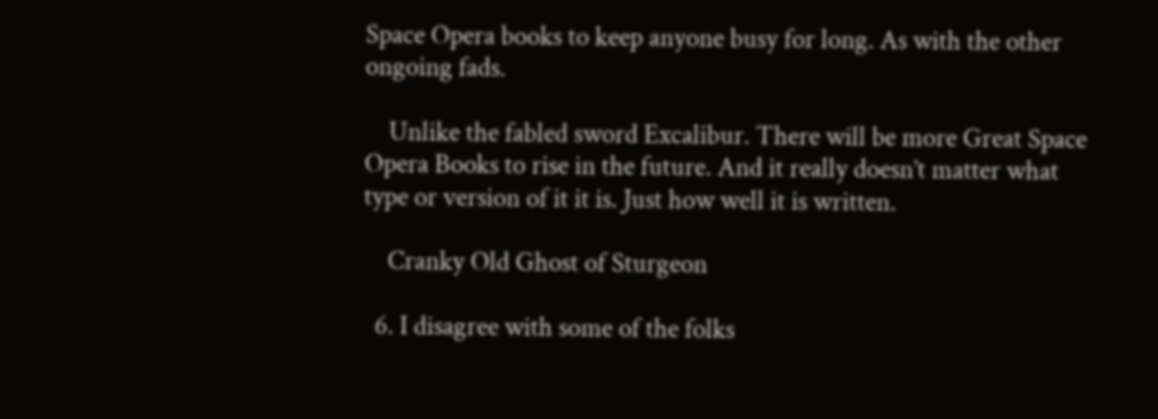Space Opera books to keep anyone busy for long. As with the other ongoing fads.

    Unlike the fabled sword Excalibur. There will be more Great Space Opera Books to rise in the future. And it really doesn’t matter what type or version of it it is. Just how well it is written.

    Cranky Old Ghost of Sturgeon

  6. I disagree with some of the folks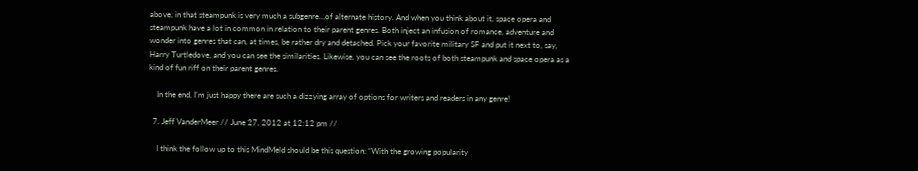above, in that steampunk is very much a subgenre…of alternate history. And when you think about it, space opera and steampunk have a lot in common in relation to their parent genres. Both inject an infusion of romance, adventure and wonder into genres that can, at times, be rather dry and detached. Pick your favorite military SF and put it next to, say, Harry Turtledove, and you can see the similarities. Likewise, you can see the roots of both steampunk and space opera as a kind of fun riff on their parent genres.

    In the end, I’m just happy there are such a dizzying array of options for writers and readers in any genre!

  7. Jeff VanderMeer // June 27, 2012 at 12:12 pm //

    I think the follow up to this MindMeld should be this question: “With the growing popularity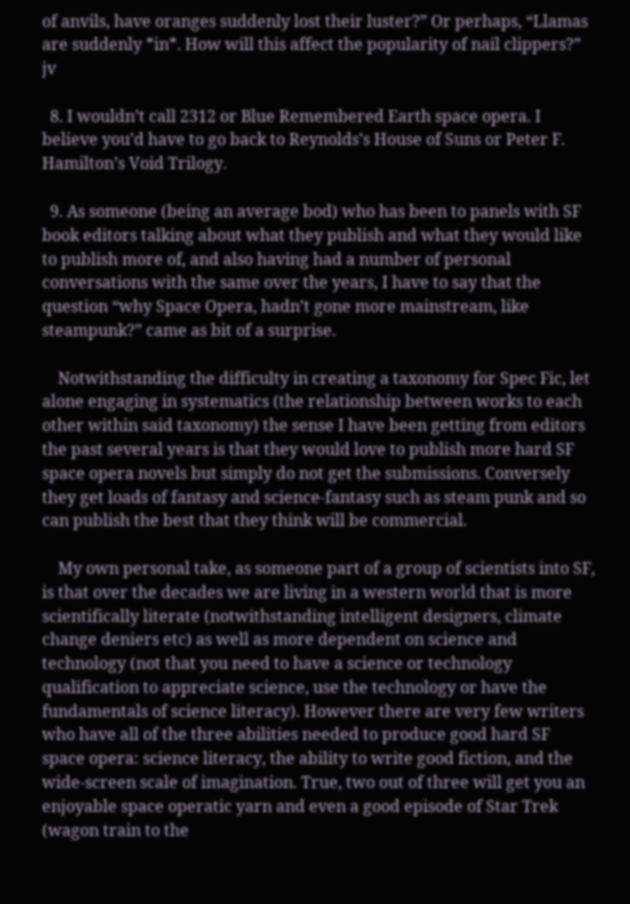of anvils, have oranges suddenly lost their luster?” Or perhaps, “Llamas are suddenly *in*. How will this affect the popularity of nail clippers?” jv

  8. I wouldn’t call 2312 or Blue Remembered Earth space opera. I believe you’d have to go back to Reynolds’s House of Suns or Peter F. Hamilton’s Void Trilogy.

  9. As someone (being an average bod) who has been to panels with SF book editors talking about what they publish and what they would like to publish more of, and also having had a number of personal conversations with the same over the years, I have to say that the question “why Space Opera, hadn’t gone more mainstream, like steampunk?” came as bit of a surprise.

    Notwithstanding the difficulty in creating a taxonomy for Spec Fic, let alone engaging in systematics (the relationship between works to each other within said taxonomy) the sense I have been getting from editors the past several years is that they would love to publish more hard SF space opera novels but simply do not get the submissions. Conversely they get loads of fantasy and science-fantasy such as steam punk and so can publish the best that they think will be commercial.

    My own personal take, as someone part of a group of scientists into SF, is that over the decades we are living in a western world that is more scientifically literate (notwithstanding intelligent designers, climate change deniers etc) as well as more dependent on science and technology (not that you need to have a science or technology qualification to appreciate science, use the technology or have the fundamentals of science literacy). However there are very few writers who have all of the three abilities needed to produce good hard SF space opera: science literacy, the ability to write good fiction, and the wide-screen scale of imagination. True, two out of three will get you an enjoyable space operatic yarn and even a good episode of Star Trek (wagon train to the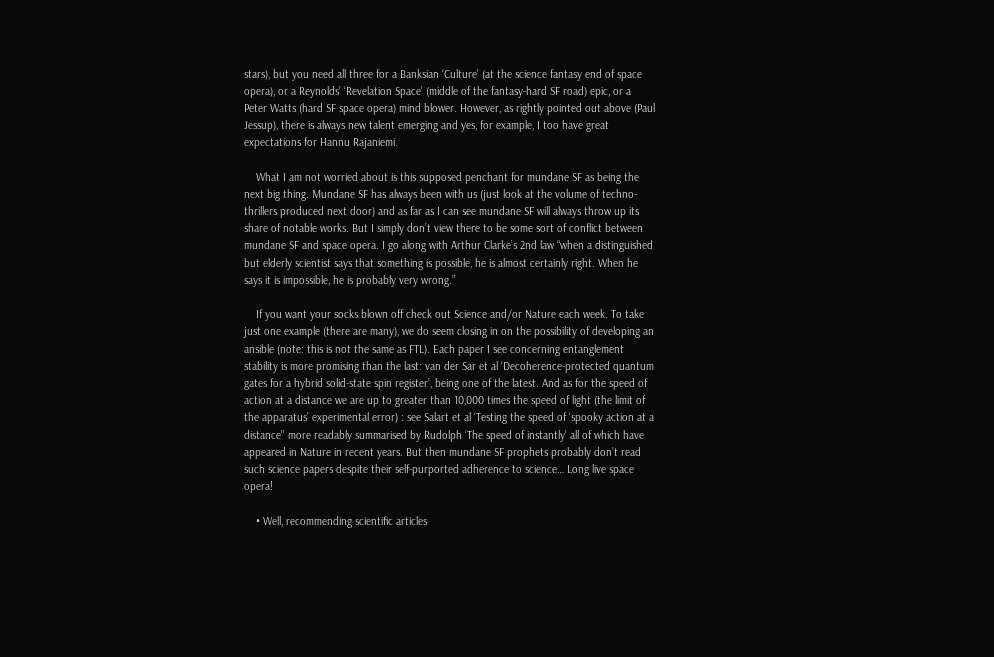stars), but you need all three for a Banksian ‘Culture’ (at the science fantasy end of space opera), or a Reynolds’ ‘Revelation Space’ (middle of the fantasy-hard SF road) epic, or a Peter Watts (hard SF space opera) mind blower. However, as rightly pointed out above (Paul Jessup), there is always new talent emerging and yes, for example, I too have great expectations for Hannu Rajaniemi.

    What I am not worried about is this supposed penchant for mundane SF as being the next big thing. Mundane SF has always been with us (just look at the volume of techno-thrillers produced next door) and as far as I can see mundane SF will always throw up its share of notable works. But I simply don’t view there to be some sort of conflict between mundane SF and space opera. I go along with Arthur Clarke’s 2nd law “when a distinguished but elderly scientist says that something is possible, he is almost certainly right. When he says it is impossible, he is probably very wrong.”

    If you want your socks blown off check out Science and/or Nature each week. To take just one example (there are many), we do seem closing in on the possibility of developing an ansible (note: this is not the same as FTL). Each paper I see concerning entanglement stability is more promising than the last: van der Sar et al ‘Decoherence-protected quantum gates for a hybrid solid-state spin register’, being one of the latest. And as for the speed of action at a distance we are up to greater than 10,000 times the speed of light (the limit of the apparatus’ experimental error) : see Salart et al ‘Testing the speed of ‘spooky action at a distance’’ more readably summarised by Rudolph ‘The speed of instantly’ all of which have appeared in Nature in recent years. But then mundane SF prophets probably don’t read such science papers despite their self-purported adherence to science… Long live space opera!

    • Well, recommending scientific articles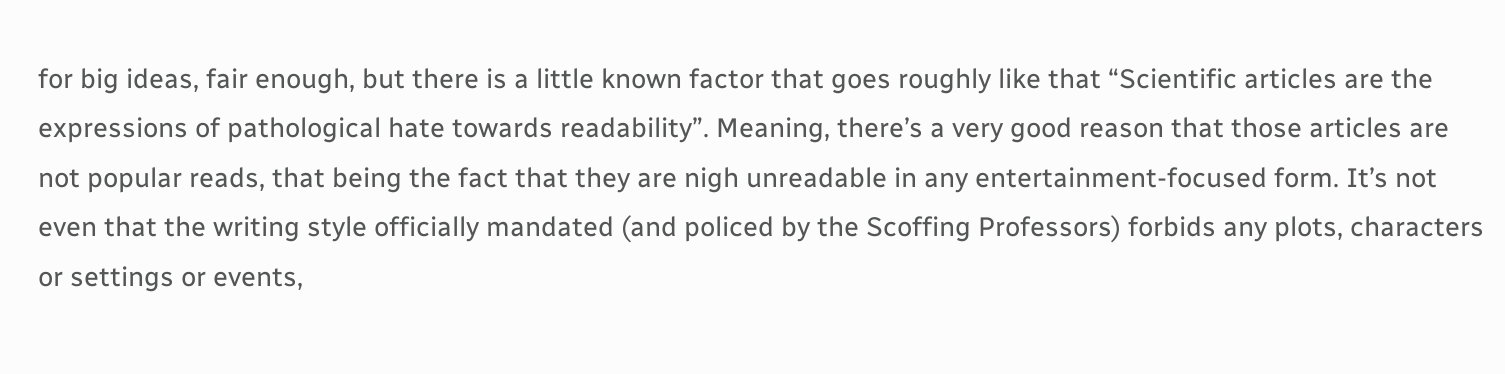for big ideas, fair enough, but there is a little known factor that goes roughly like that “Scientific articles are the expressions of pathological hate towards readability”. Meaning, there’s a very good reason that those articles are not popular reads, that being the fact that they are nigh unreadable in any entertainment-focused form. It’s not even that the writing style officially mandated (and policed by the Scoffing Professors) forbids any plots, characters or settings or events,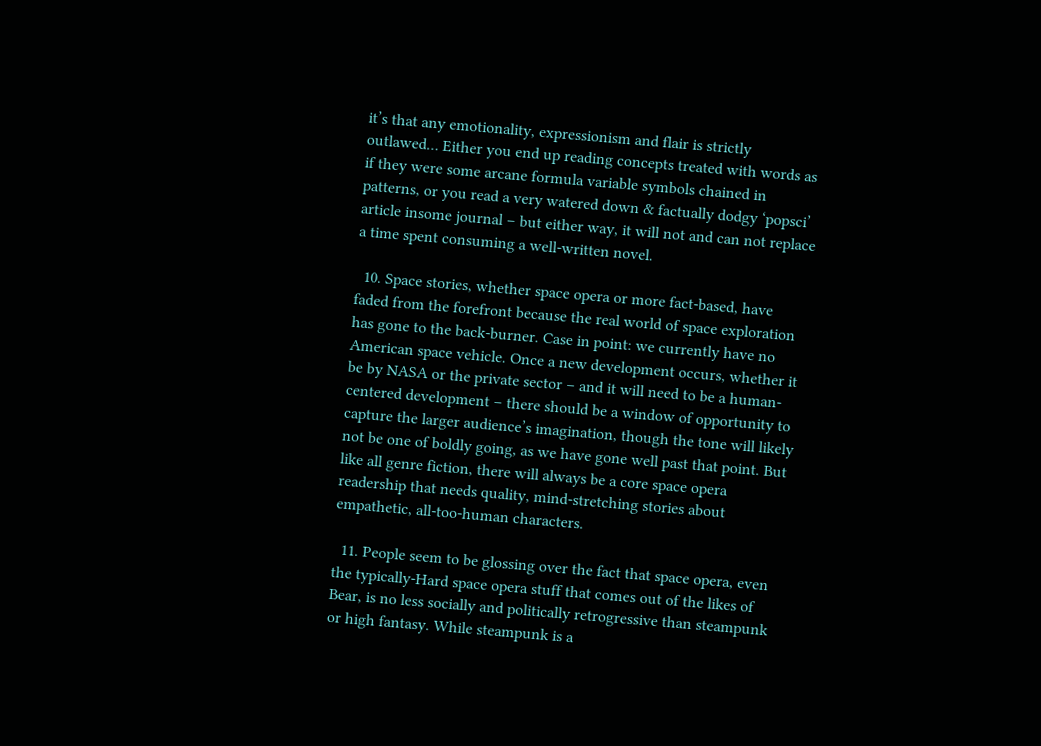it’s that any emotionality, expressionism and flair is strictly outlawed… Either you end up reading concepts treated with words as if they were some arcane formula variable symbols chained in patterns, or you read a very watered down & factually dodgy ‘popsci’ article insome journal – but either way, it will not and can not replace a time spent consuming a well-written novel.

  10. Space stories, whether space opera or more fact-based, have faded from the forefront because the real world of space exploration has gone to the back-burner. Case in point: we currently have no American space vehicle. Once a new development occurs, whether it be by NASA or the private sector – and it will need to be a human-centered development – there should be a window of opportunity to capture the larger audience’s imagination, though the tone will likely not be one of boldly going, as we have gone well past that point. But like all genre fiction, there will always be a core space opera readership that needs quality, mind-stretching stories about empathetic, all-too-human characters.

  11. People seem to be glossing over the fact that space opera, even the typically-Hard space opera stuff that comes out of the likes of Bear, is no less socially and politically retrogressive than steampunk or high fantasy. While steampunk is a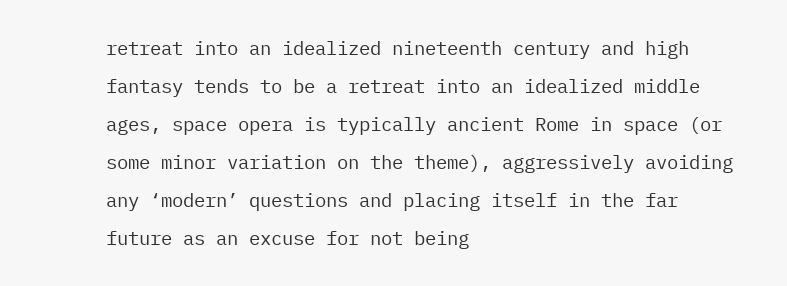retreat into an idealized nineteenth century and high fantasy tends to be a retreat into an idealized middle ages, space opera is typically ancient Rome in space (or some minor variation on the theme), aggressively avoiding any ‘modern’ questions and placing itself in the far future as an excuse for not being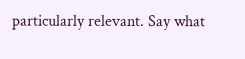particularly relevant. Say what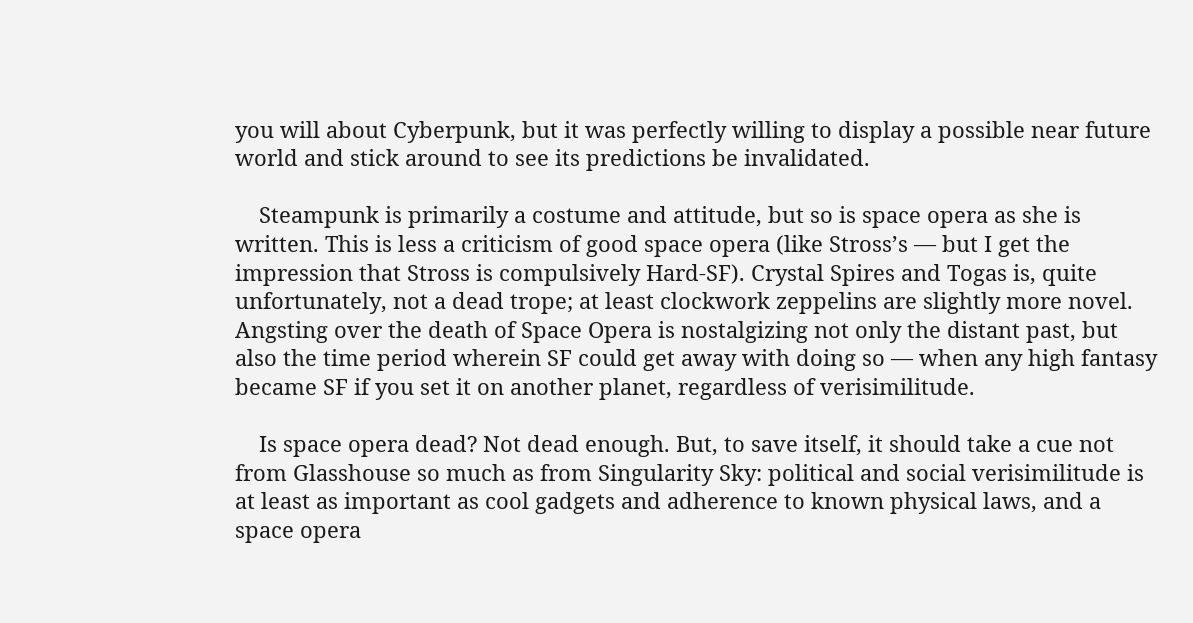you will about Cyberpunk, but it was perfectly willing to display a possible near future world and stick around to see its predictions be invalidated.

    Steampunk is primarily a costume and attitude, but so is space opera as she is written. This is less a criticism of good space opera (like Stross’s — but I get the impression that Stross is compulsively Hard-SF). Crystal Spires and Togas is, quite unfortunately, not a dead trope; at least clockwork zeppelins are slightly more novel. Angsting over the death of Space Opera is nostalgizing not only the distant past, but also the time period wherein SF could get away with doing so — when any high fantasy became SF if you set it on another planet, regardless of verisimilitude.

    Is space opera dead? Not dead enough. But, to save itself, it should take a cue not from Glasshouse so much as from Singularity Sky: political and social verisimilitude is at least as important as cool gadgets and adherence to known physical laws, and a space opera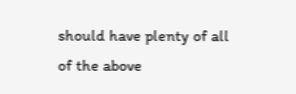should have plenty of all of the above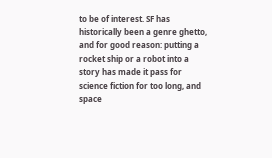to be of interest. SF has historically been a genre ghetto, and for good reason: putting a rocket ship or a robot into a story has made it pass for science fiction for too long, and space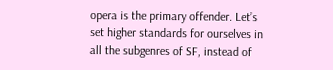opera is the primary offender. Let’s set higher standards for ourselves in all the subgenres of SF, instead of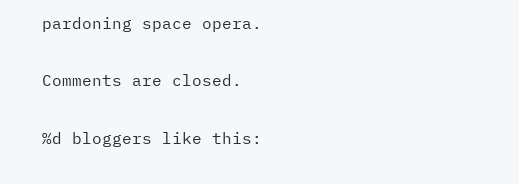pardoning space opera.

Comments are closed.

%d bloggers like this: